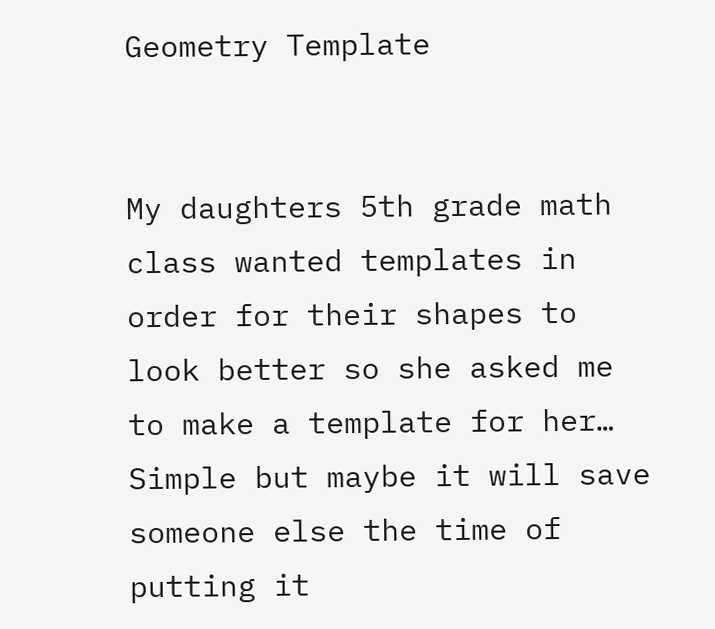Geometry Template


My daughters 5th grade math class wanted templates in order for their shapes to look better so she asked me to make a template for her… Simple but maybe it will save someone else the time of putting it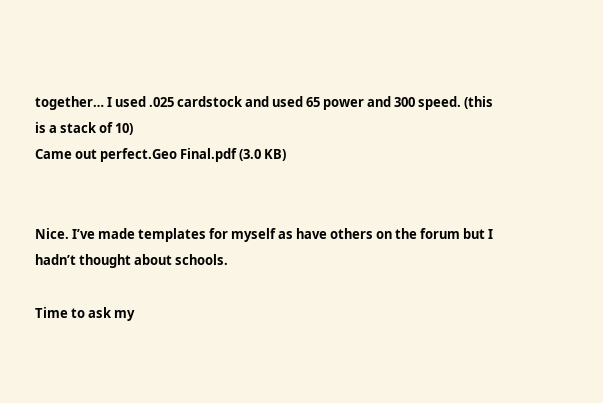together… I used .025 cardstock and used 65 power and 300 speed. (this is a stack of 10)
Came out perfect.Geo Final.pdf (3.0 KB)


Nice. I’ve made templates for myself as have others on the forum but I hadn’t thought about schools.

Time to ask my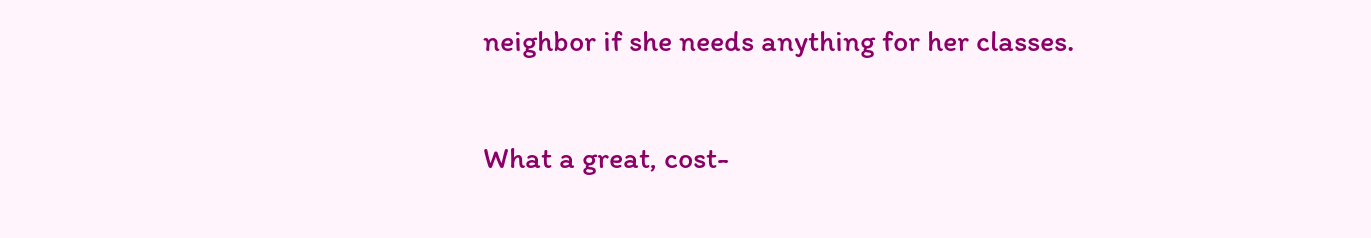neighbor if she needs anything for her classes.


What a great, cost-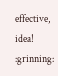effective, idea! :grinning: